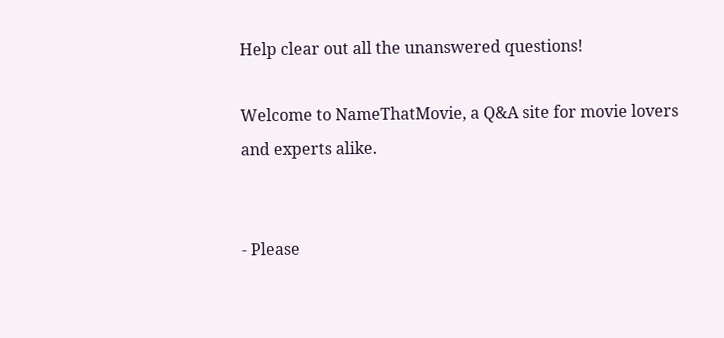Help clear out all the unanswered questions!

Welcome to NameThatMovie, a Q&A site for movie lovers and experts alike.


- Please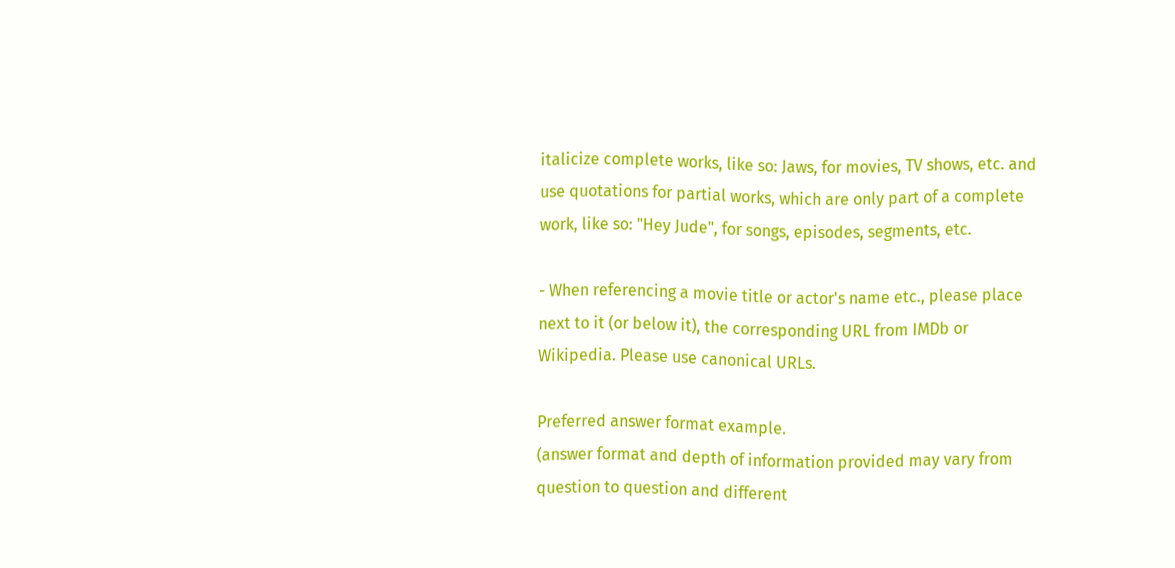italicize complete works, like so: Jaws, for movies, TV shows, etc. and use quotations for partial works, which are only part of a complete work, like so: "Hey Jude", for songs, episodes, segments, etc.

- When referencing a movie title or actor's name etc., please place next to it (or below it), the corresponding URL from IMDb or Wikipedia. Please use canonical URLs.

Preferred answer format example.
(answer format and depth of information provided may vary from question to question and different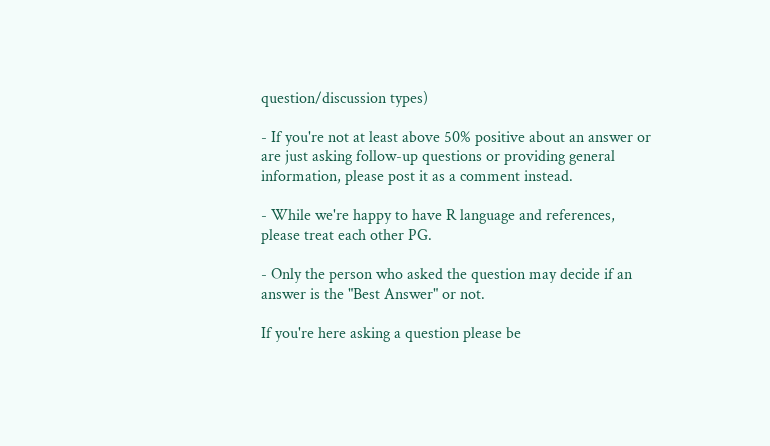question/discussion types)

- If you're not at least above 50% positive about an answer or are just asking follow-up questions or providing general information, please post it as a comment instead.

- While we're happy to have R language and references, please treat each other PG.

- Only the person who asked the question may decide if an answer is the "Best Answer" or not.

If you're here asking a question please be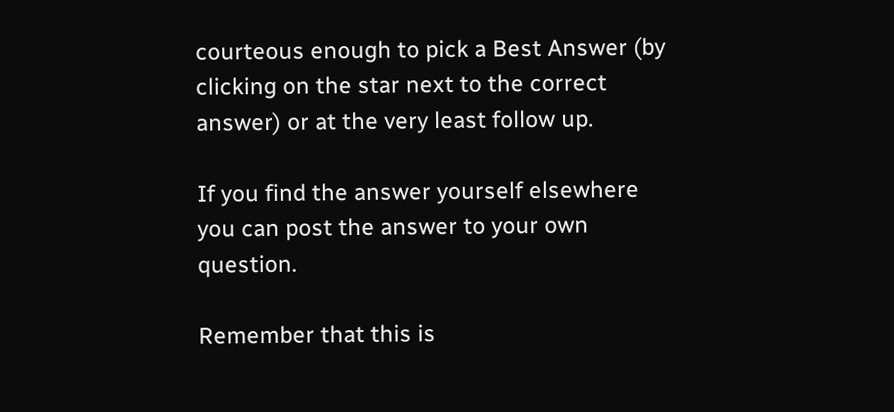courteous enough to pick a Best Answer (by clicking on the star next to the correct answer) or at the very least follow up.

If you find the answer yourself elsewhere you can post the answer to your own question.

Remember that this is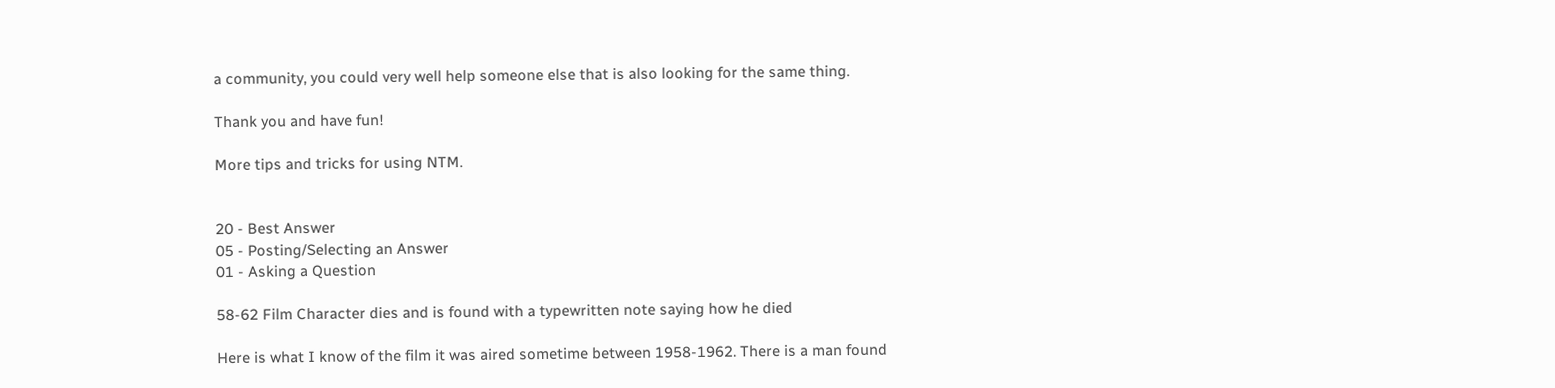a community, you could very well help someone else that is also looking for the same thing.

Thank you and have fun!

More tips and tricks for using NTM.


20 - Best Answer
05 - Posting/Selecting an Answer
01 - Asking a Question

58-62 Film Character dies and is found with a typewritten note saying how he died

Here is what I know of the film it was aired sometime between 1958-1962. There is a man found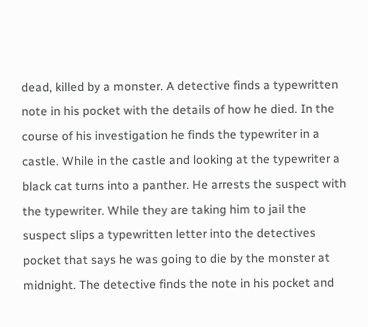dead, killed by a monster. A detective finds a typewritten note in his pocket with the details of how he died. In the course of his investigation he finds the typewriter in a castle. While in the castle and looking at the typewriter a black cat turns into a panther. He arrests the suspect with the typewriter. While they are taking him to jail the suspect slips a typewritten letter into the detectives pocket that says he was going to die by the monster at midnight. The detective finds the note in his pocket and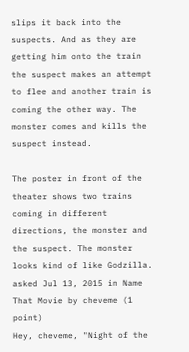slips it back into the suspects. And as they are getting him onto the train the suspect makes an attempt to flee and another train is coming the other way. The monster comes and kills the suspect instead.

The poster in front of the theater shows two trains coming in different directions, the monster and the suspect. The monster looks kind of like Godzilla.
asked Jul 13, 2015 in Name That Movie by cheveme (1 point)
Hey, cheveme, "Night of the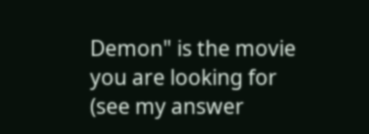Demon" is the movie you are looking for (see my answer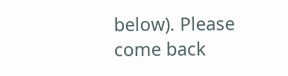below). Please come back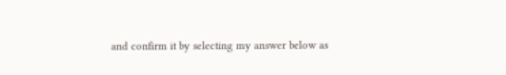and confirm it by selecting my answer below as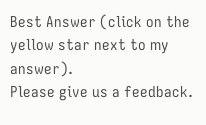Best Answer (click on the yellow star next to my answer).
Please give us a feedback.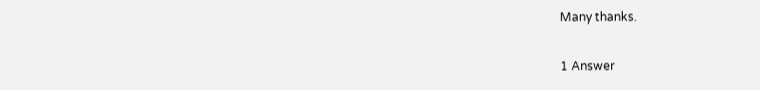Many thanks.

1 Answer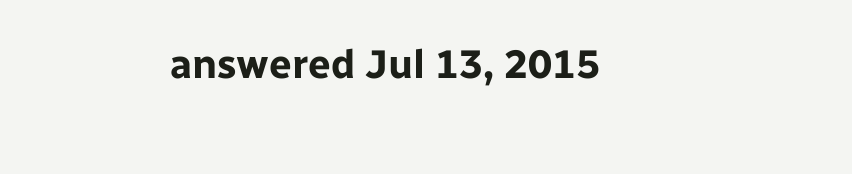answered Jul 13, 2015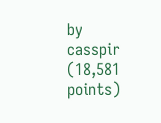by casspir (18,581 points)